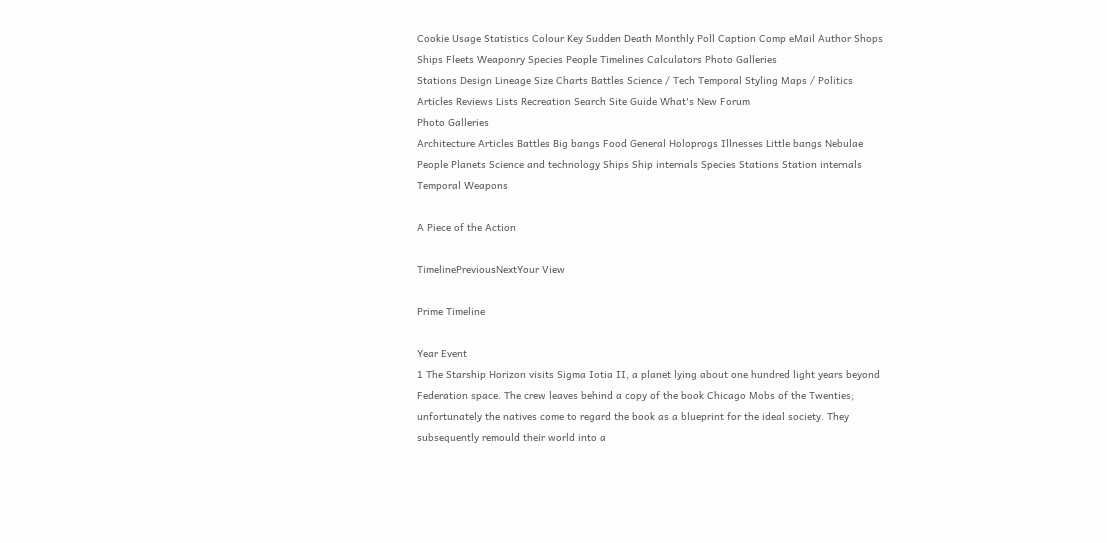Cookie Usage Statistics Colour Key Sudden Death Monthly Poll Caption Comp eMail Author Shops
Ships Fleets Weaponry Species People Timelines Calculators Photo Galleries
Stations Design Lineage Size Charts Battles Science / Tech Temporal Styling Maps / Politics
Articles Reviews Lists Recreation Search Site Guide What's New Forum
Photo Galleries
Architecture Articles Battles Big bangs Food General Holoprogs Illnesses Little bangs Nebulae People Planets Science and technology Ships Ship internals Species Stations Station internals Temporal Weapons

A Piece of the Action

TimelinePreviousNextYour View

Prime Timeline

Year Event
1 The Starship Horizon visits Sigma Iotia II, a planet lying about one hundred light years beyond Federation space. The crew leaves behind a copy of the book Chicago Mobs of the Twenties; unfortunately the natives come to regard the book as a blueprint for the ideal society. They subsequently remould their world into a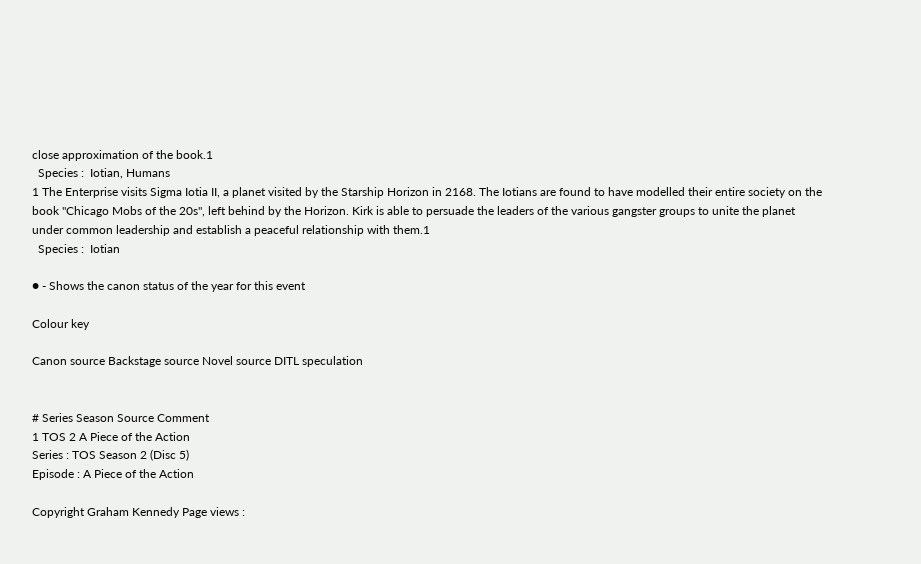close approximation of the book.1
  Species :  Iotian, Humans
1 The Enterprise visits Sigma Iotia II, a planet visited by the Starship Horizon in 2168. The Iotians are found to have modelled their entire society on the book "Chicago Mobs of the 20s", left behind by the Horizon. Kirk is able to persuade the leaders of the various gangster groups to unite the planet under common leadership and establish a peaceful relationship with them.1
  Species :  Iotian

● - Shows the canon status of the year for this event

Colour key

Canon source Backstage source Novel source DITL speculation


# Series Season Source Comment
1 TOS 2 A Piece of the Action
Series : TOS Season 2 (Disc 5)
Episode : A Piece of the Action

Copyright Graham Kennedy Page views :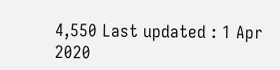4,550 Last updated : 1 Apr 2020